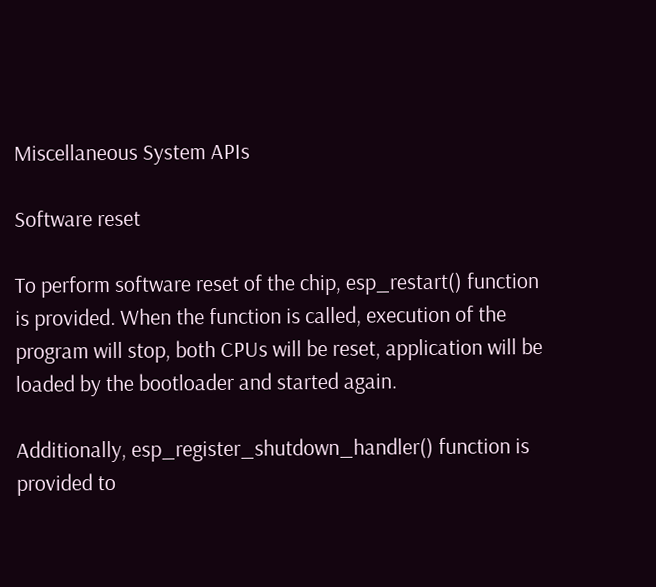Miscellaneous System APIs

Software reset

To perform software reset of the chip, esp_restart() function is provided. When the function is called, execution of the program will stop, both CPUs will be reset, application will be loaded by the bootloader and started again.

Additionally, esp_register_shutdown_handler() function is provided to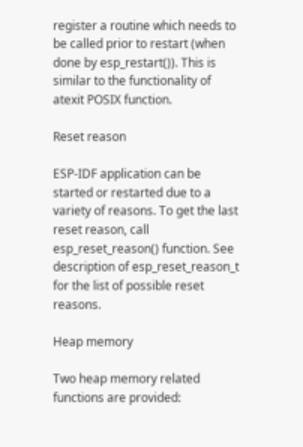register a routine which needs to be called prior to restart (when done by esp_restart()). This is similar to the functionality of atexit POSIX function.

Reset reason

ESP-IDF application can be started or restarted due to a variety of reasons. To get the last reset reason, call esp_reset_reason() function. See description of esp_reset_reason_t for the list of possible reset reasons.

Heap memory

Two heap memory related functions are provided: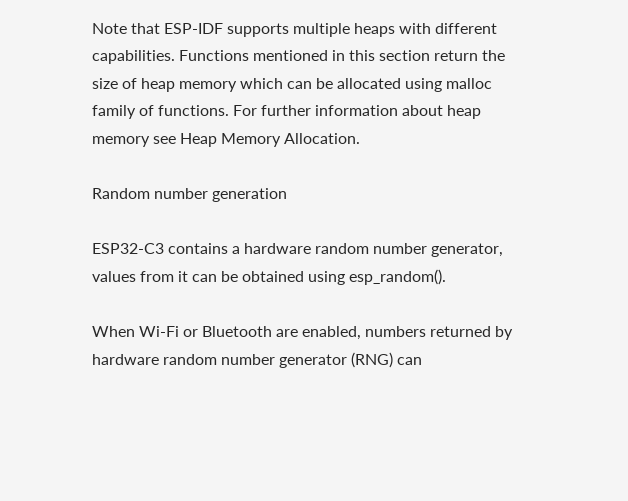Note that ESP-IDF supports multiple heaps with different capabilities. Functions mentioned in this section return the size of heap memory which can be allocated using malloc family of functions. For further information about heap memory see Heap Memory Allocation.

Random number generation

ESP32-C3 contains a hardware random number generator, values from it can be obtained using esp_random().

When Wi-Fi or Bluetooth are enabled, numbers returned by hardware random number generator (RNG) can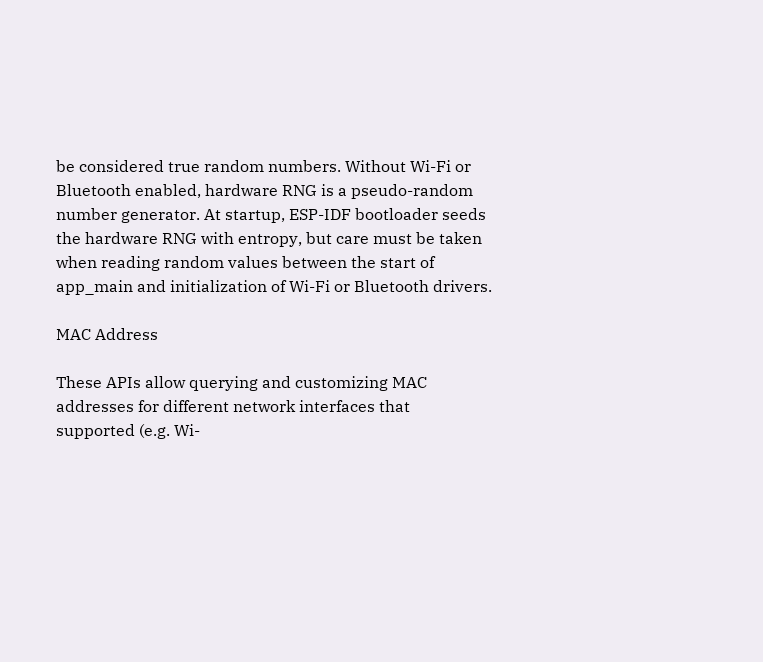be considered true random numbers. Without Wi-Fi or Bluetooth enabled, hardware RNG is a pseudo-random number generator. At startup, ESP-IDF bootloader seeds the hardware RNG with entropy, but care must be taken when reading random values between the start of app_main and initialization of Wi-Fi or Bluetooth drivers.

MAC Address

These APIs allow querying and customizing MAC addresses for different network interfaces that supported (e.g. Wi-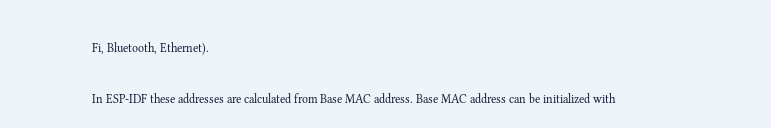Fi, Bluetooth, Ethernet).

In ESP-IDF these addresses are calculated from Base MAC address. Base MAC address can be initialized with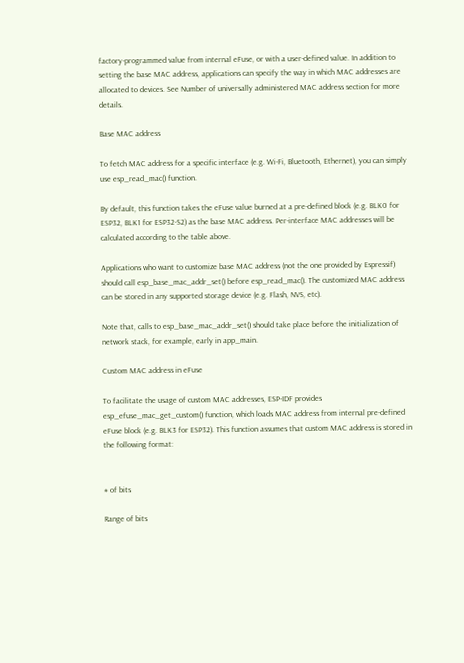factory-programmed value from internal eFuse, or with a user-defined value. In addition to setting the base MAC address, applications can specify the way in which MAC addresses are allocated to devices. See Number of universally administered MAC address section for more details.

Base MAC address

To fetch MAC address for a specific interface (e.g. Wi-Fi, Bluetooth, Ethernet), you can simply use esp_read_mac() function.

By default, this function takes the eFuse value burned at a pre-defined block (e.g. BLK0 for ESP32, BLK1 for ESP32-S2) as the base MAC address. Per-interface MAC addresses will be calculated according to the table above.

Applications who want to customize base MAC address (not the one provided by Espressif) should call esp_base_mac_addr_set() before esp_read_mac(). The customized MAC address can be stored in any supported storage device (e.g. Flash, NVS, etc).

Note that, calls to esp_base_mac_addr_set() should take place before the initialization of network stack, for example, early in app_main.

Custom MAC address in eFuse

To facilitate the usage of custom MAC addresses, ESP-IDF provides esp_efuse_mac_get_custom() function, which loads MAC address from internal pre-defined eFuse block (e.g. BLK3 for ESP32). This function assumes that custom MAC address is stored in the following format:


# of bits

Range of bits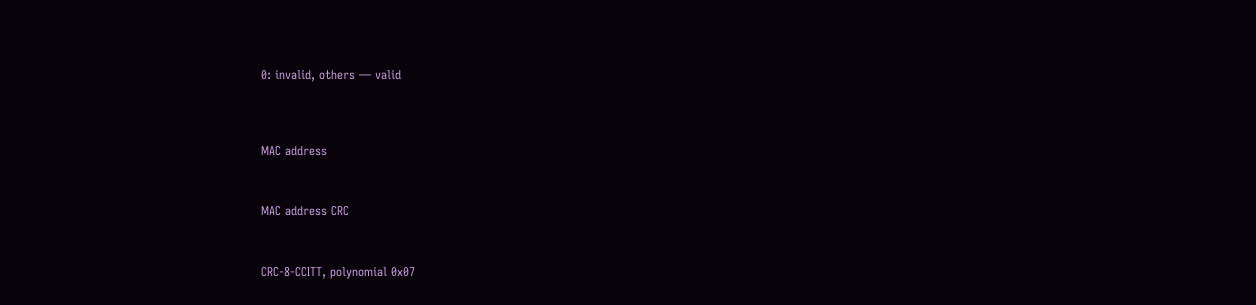0: invalid, others — valid




MAC address



MAC address CRC



CRC-8-CCITT, polynomial 0x07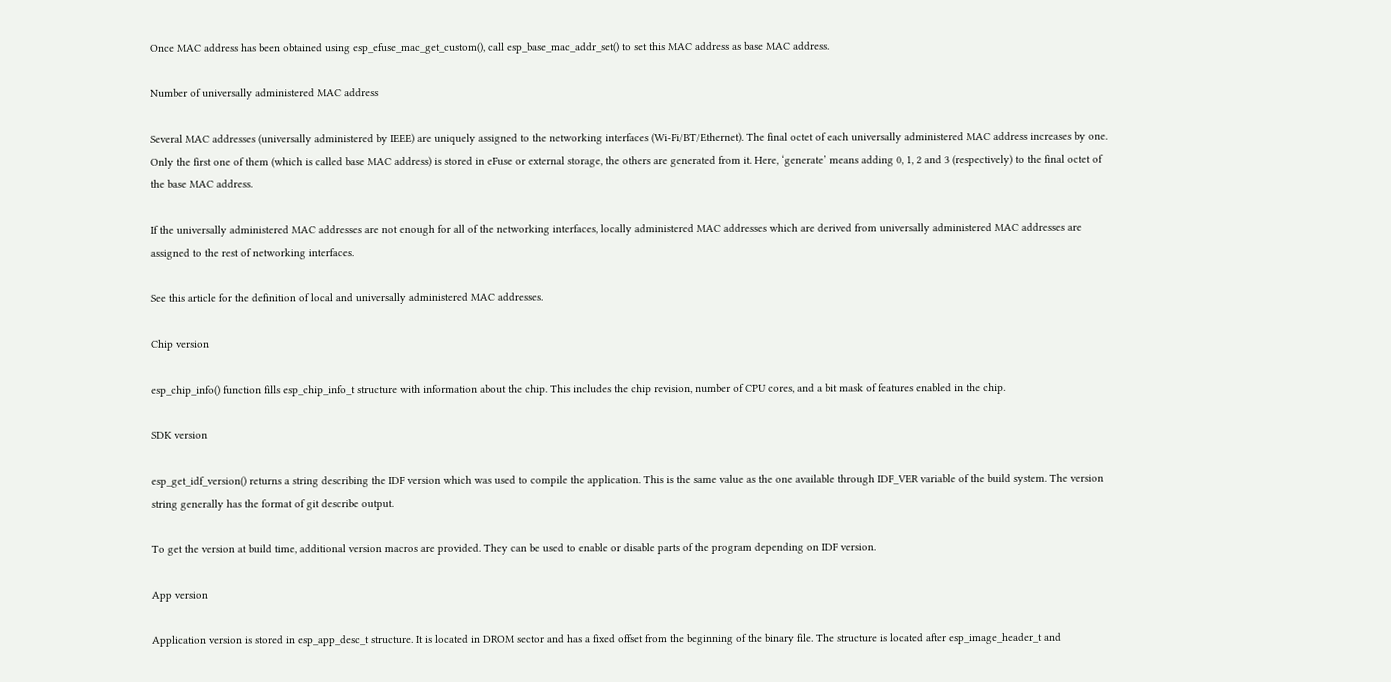Once MAC address has been obtained using esp_efuse_mac_get_custom(), call esp_base_mac_addr_set() to set this MAC address as base MAC address.

Number of universally administered MAC address

Several MAC addresses (universally administered by IEEE) are uniquely assigned to the networking interfaces (Wi-Fi/BT/Ethernet). The final octet of each universally administered MAC address increases by one. Only the first one of them (which is called base MAC address) is stored in eFuse or external storage, the others are generated from it. Here, ‘generate’ means adding 0, 1, 2 and 3 (respectively) to the final octet of the base MAC address.

If the universally administered MAC addresses are not enough for all of the networking interfaces, locally administered MAC addresses which are derived from universally administered MAC addresses are assigned to the rest of networking interfaces.

See this article for the definition of local and universally administered MAC addresses.

Chip version

esp_chip_info() function fills esp_chip_info_t structure with information about the chip. This includes the chip revision, number of CPU cores, and a bit mask of features enabled in the chip.

SDK version

esp_get_idf_version() returns a string describing the IDF version which was used to compile the application. This is the same value as the one available through IDF_VER variable of the build system. The version string generally has the format of git describe output.

To get the version at build time, additional version macros are provided. They can be used to enable or disable parts of the program depending on IDF version.

App version

Application version is stored in esp_app_desc_t structure. It is located in DROM sector and has a fixed offset from the beginning of the binary file. The structure is located after esp_image_header_t and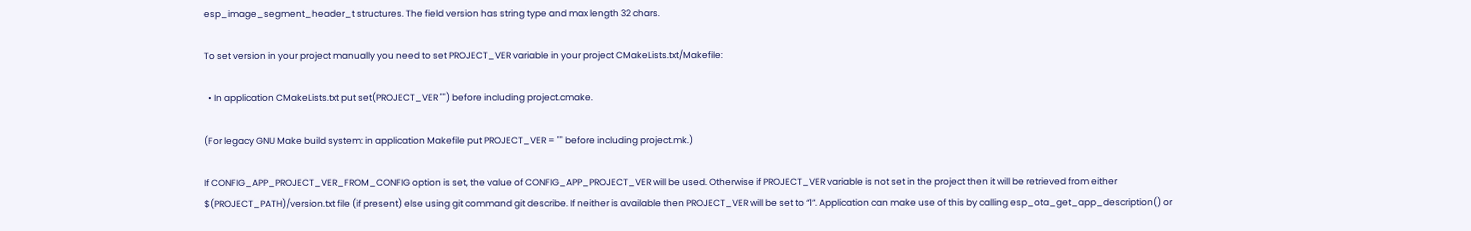esp_image_segment_header_t structures. The field version has string type and max length 32 chars.

To set version in your project manually you need to set PROJECT_VER variable in your project CMakeLists.txt/Makefile:

  • In application CMakeLists.txt put set(PROJECT_VER "") before including project.cmake.

(For legacy GNU Make build system: in application Makefile put PROJECT_VER = "" before including project.mk.)

If CONFIG_APP_PROJECT_VER_FROM_CONFIG option is set, the value of CONFIG_APP_PROJECT_VER will be used. Otherwise if PROJECT_VER variable is not set in the project then it will be retrieved from either $(PROJECT_PATH)/version.txt file (if present) else using git command git describe. If neither is available then PROJECT_VER will be set to “1”. Application can make use of this by calling esp_ota_get_app_description() or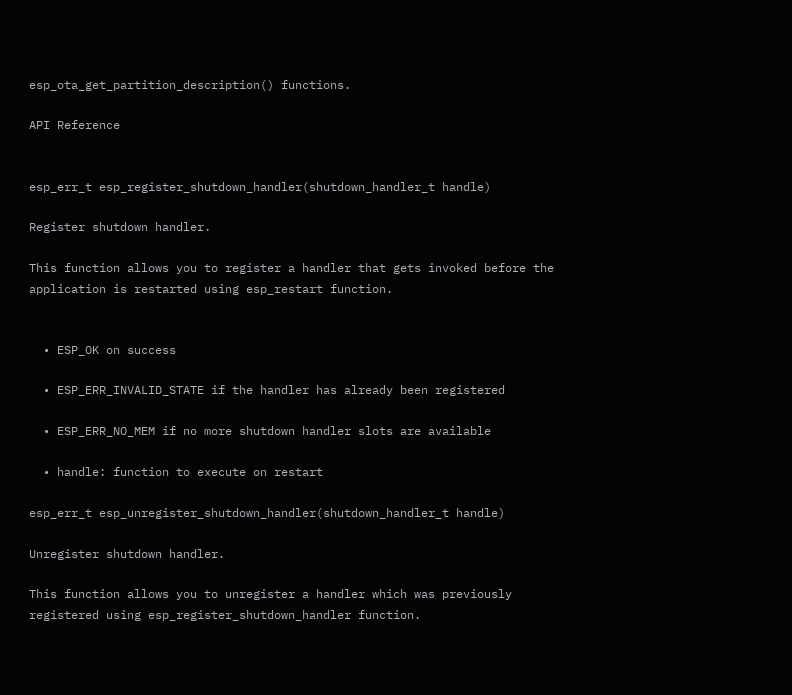esp_ota_get_partition_description() functions.

API Reference


esp_err_t esp_register_shutdown_handler(shutdown_handler_t handle)

Register shutdown handler.

This function allows you to register a handler that gets invoked before the application is restarted using esp_restart function.


  • ESP_OK on success

  • ESP_ERR_INVALID_STATE if the handler has already been registered

  • ESP_ERR_NO_MEM if no more shutdown handler slots are available

  • handle: function to execute on restart

esp_err_t esp_unregister_shutdown_handler(shutdown_handler_t handle)

Unregister shutdown handler.

This function allows you to unregister a handler which was previously registered using esp_register_shutdown_handler function.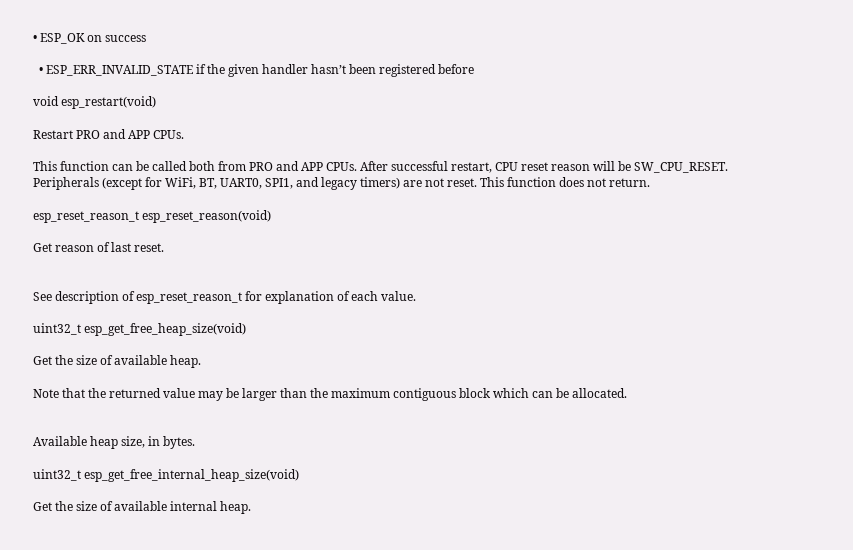• ESP_OK on success

  • ESP_ERR_INVALID_STATE if the given handler hasn’t been registered before

void esp_restart(void)

Restart PRO and APP CPUs.

This function can be called both from PRO and APP CPUs. After successful restart, CPU reset reason will be SW_CPU_RESET. Peripherals (except for WiFi, BT, UART0, SPI1, and legacy timers) are not reset. This function does not return.

esp_reset_reason_t esp_reset_reason(void)

Get reason of last reset.


See description of esp_reset_reason_t for explanation of each value.

uint32_t esp_get_free_heap_size(void)

Get the size of available heap.

Note that the returned value may be larger than the maximum contiguous block which can be allocated.


Available heap size, in bytes.

uint32_t esp_get_free_internal_heap_size(void)

Get the size of available internal heap.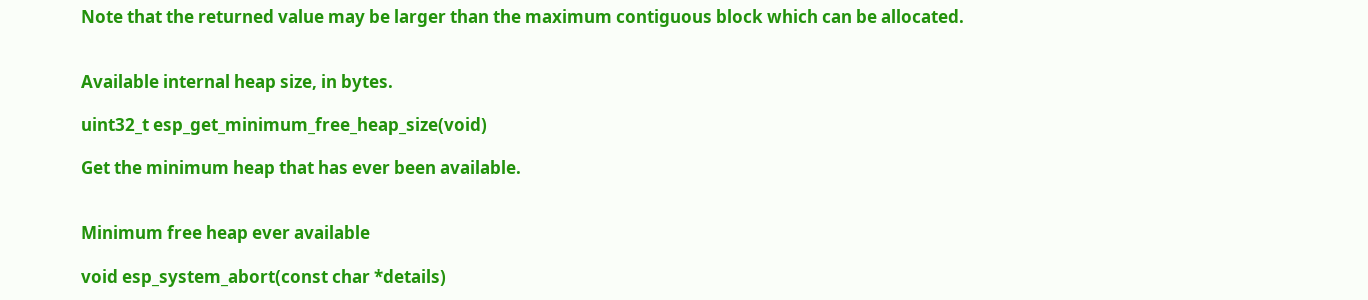Note that the returned value may be larger than the maximum contiguous block which can be allocated.


Available internal heap size, in bytes.

uint32_t esp_get_minimum_free_heap_size(void)

Get the minimum heap that has ever been available.


Minimum free heap ever available

void esp_system_abort(const char *details)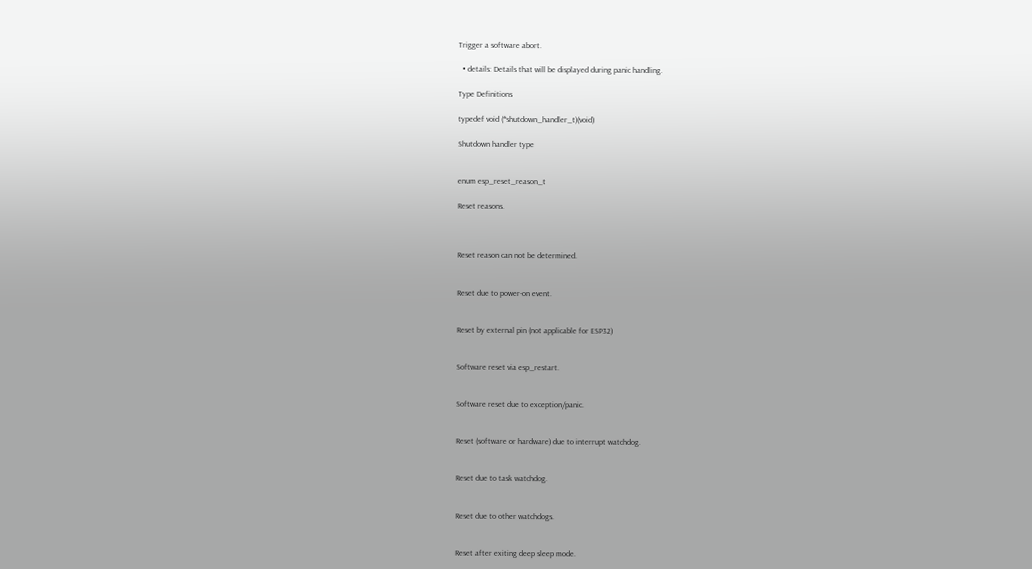Trigger a software abort.

  • details: Details that will be displayed during panic handling.

Type Definitions

typedef void (*shutdown_handler_t)(void)

Shutdown handler type


enum esp_reset_reason_t

Reset reasons.



Reset reason can not be determined.


Reset due to power-on event.


Reset by external pin (not applicable for ESP32)


Software reset via esp_restart.


Software reset due to exception/panic.


Reset (software or hardware) due to interrupt watchdog.


Reset due to task watchdog.


Reset due to other watchdogs.


Reset after exiting deep sleep mode.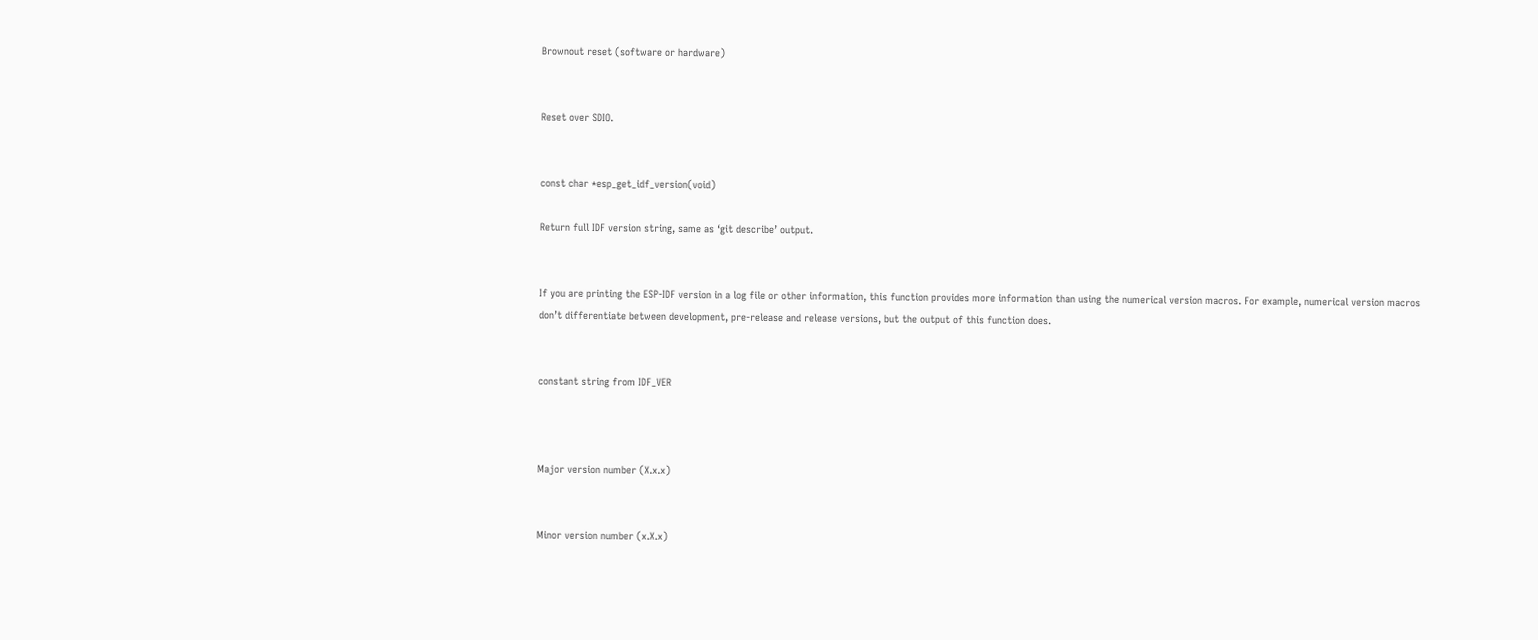Brownout reset (software or hardware)


Reset over SDIO.


const char *esp_get_idf_version(void)

Return full IDF version string, same as ‘git describe’ output.


If you are printing the ESP-IDF version in a log file or other information, this function provides more information than using the numerical version macros. For example, numerical version macros don’t differentiate between development, pre-release and release versions, but the output of this function does.


constant string from IDF_VER



Major version number (X.x.x)


Minor version number (x.X.x)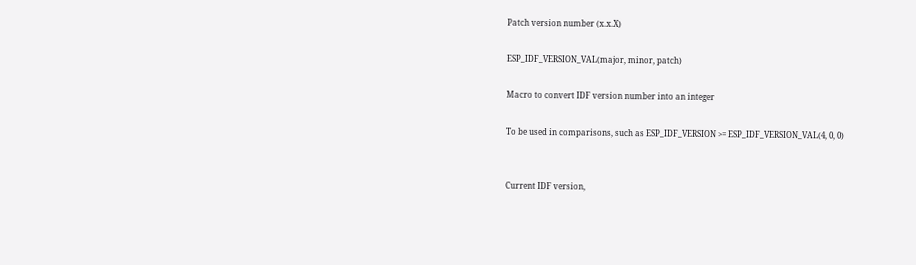Patch version number (x.x.X)

ESP_IDF_VERSION_VAL(major, minor, patch)

Macro to convert IDF version number into an integer

To be used in comparisons, such as ESP_IDF_VERSION >= ESP_IDF_VERSION_VAL(4, 0, 0)


Current IDF version,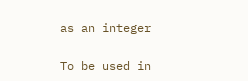as an integer

To be used in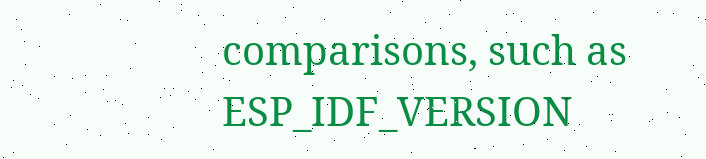comparisons, such as ESP_IDF_VERSION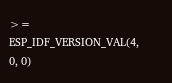>= ESP_IDF_VERSION_VAL(4, 0, 0)